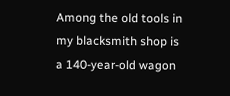Among the old tools in my blacksmith shop is a 140-year-old wagon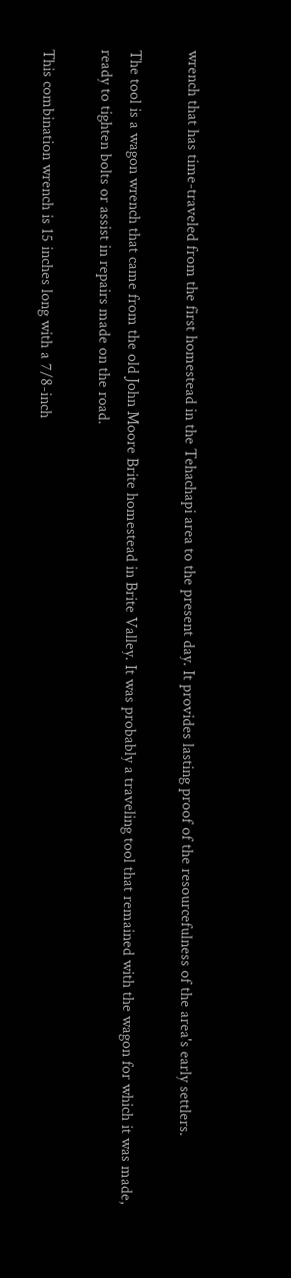wrench that has time-traveled from the first homestead in the Tehachapi area to the present day. It provides lasting proof of the resourcefulness of the area's early settlers.

The tool is a wagon wrench that came from the old John Moore Brite homestead in Brite Valley. It was probably a traveling tool that remained with the wagon for which it was made, ready to tighten bolts or assist in repairs made on the road.

This combination wrench is 15 inches long with a 7/8-inch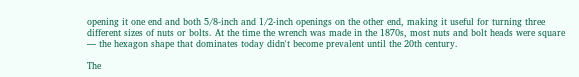opening it one end and both 5/8-inch and 1/2-inch openings on the other end, making it useful for turning three different sizes of nuts or bolts. At the time the wrench was made in the 1870s, most nuts and bolt heads were square — the hexagon shape that dominates today didn't become prevalent until the 20th century.

The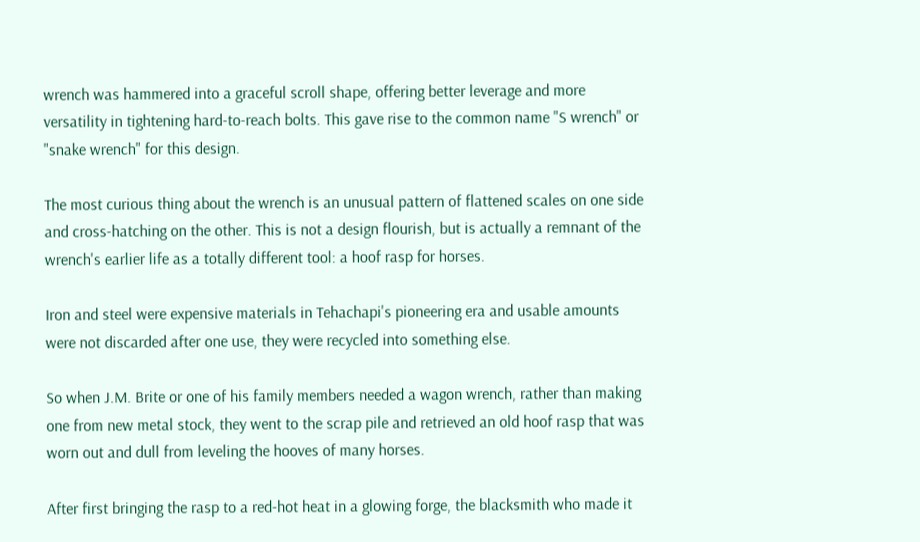wrench was hammered into a graceful scroll shape, offering better leverage and more versatility in tightening hard-to-reach bolts. This gave rise to the common name "S wrench" or "snake wrench" for this design.

The most curious thing about the wrench is an unusual pattern of flattened scales on one side and cross-hatching on the other. This is not a design flourish, but is actually a remnant of the wrench's earlier life as a totally different tool: a hoof rasp for horses.

Iron and steel were expensive materials in Tehachapi's pioneering era and usable amounts were not discarded after one use, they were recycled into something else.

So when J.M. Brite or one of his family members needed a wagon wrench, rather than making one from new metal stock, they went to the scrap pile and retrieved an old hoof rasp that was worn out and dull from leveling the hooves of many horses.

After first bringing the rasp to a red-hot heat in a glowing forge, the blacksmith who made it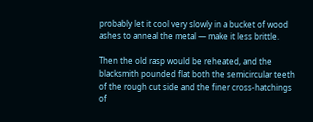probably let it cool very slowly in a bucket of wood ashes to anneal the metal — make it less brittle.

Then the old rasp would be reheated, and the blacksmith pounded flat both the semicircular teeth of the rough cut side and the finer cross-hatchings of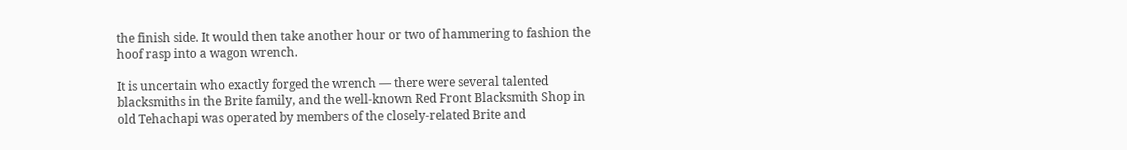the finish side. It would then take another hour or two of hammering to fashion the hoof rasp into a wagon wrench.

It is uncertain who exactly forged the wrench — there were several talented blacksmiths in the Brite family, and the well-known Red Front Blacksmith Shop in old Tehachapi was operated by members of the closely-related Brite and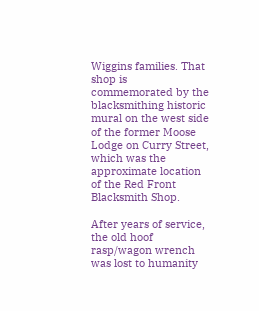Wiggins families. That shop is commemorated by the blacksmithing historic mural on the west side of the former Moose Lodge on Curry Street, which was the approximate location of the Red Front Blacksmith Shop.

After years of service, the old hoof rasp/wagon wrench was lost to humanity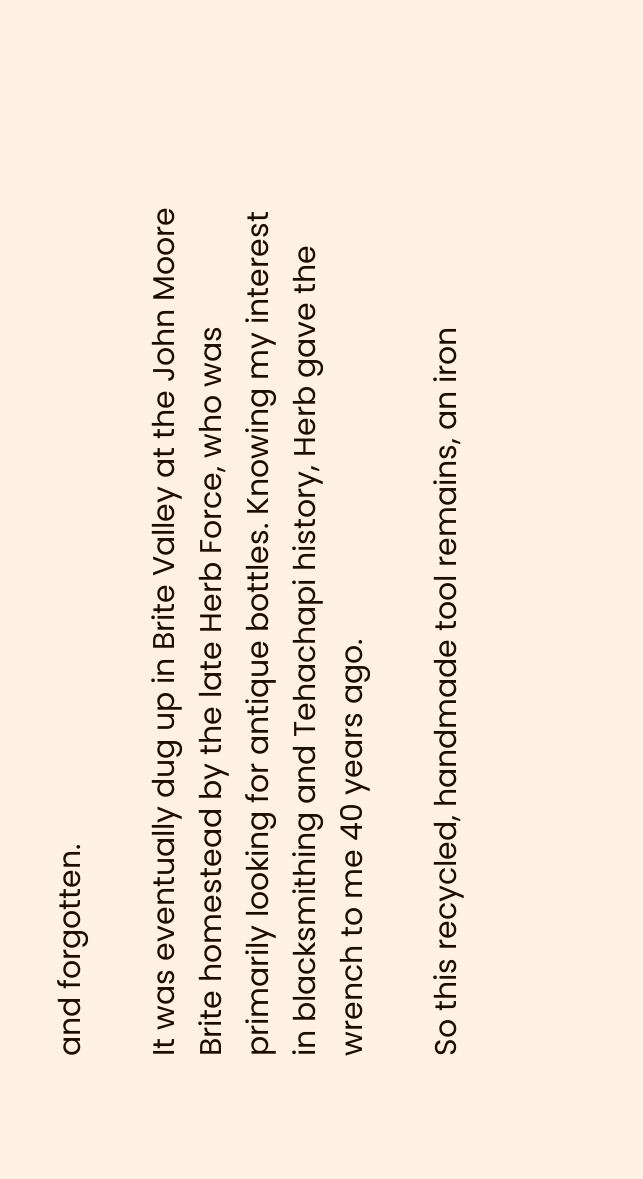and forgotten.

It was eventually dug up in Brite Valley at the John Moore Brite homestead by the late Herb Force, who was primarily looking for antique bottles. Knowing my interest in blacksmithing and Tehachapi history, Herb gave the wrench to me 40 years ago.

So this recycled, handmade tool remains, an iron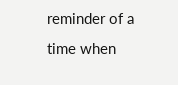reminder of a time when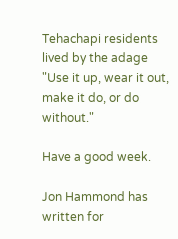Tehachapi residents lived by the adage "Use it up, wear it out, make it do, or do without."

Have a good week.

Jon Hammond has written for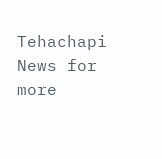Tehachapi News for more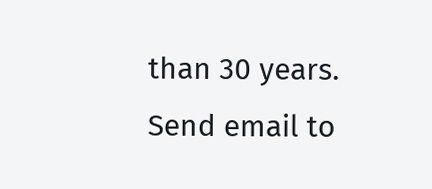than 30 years. Send email to